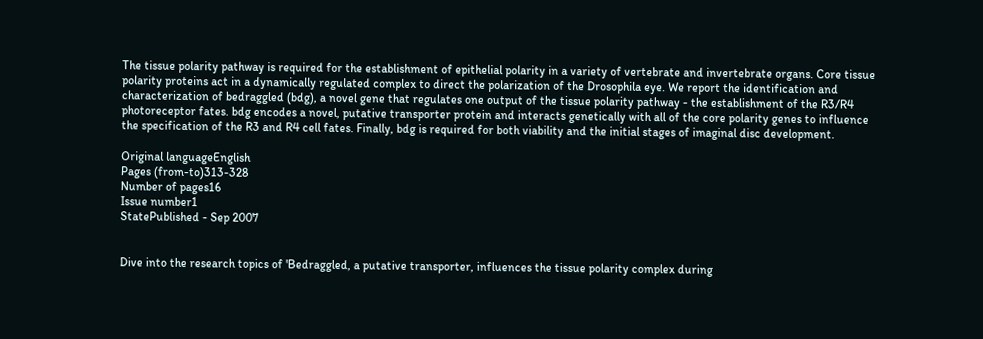The tissue polarity pathway is required for the establishment of epithelial polarity in a variety of vertebrate and invertebrate organs. Core tissue polarity proteins act in a dynamically regulated complex to direct the polarization of the Drosophila eye. We report the identification and characterization of bedraggled (bdg), a novel gene that regulates one output of the tissue polarity pathway - the establishment of the R3/R4 photoreceptor fates. bdg encodes a novel, putative transporter protein and interacts genetically with all of the core polarity genes to influence the specification of the R3 and R4 cell fates. Finally, bdg is required for both viability and the initial stages of imaginal disc development.

Original languageEnglish
Pages (from-to)313-328
Number of pages16
Issue number1
StatePublished - Sep 2007


Dive into the research topics of 'Bedraggled, a putative transporter, influences the tissue polarity complex during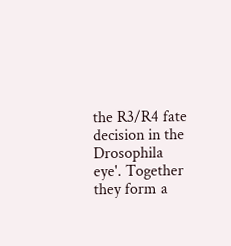the R3/R4 fate decision in the Drosophila eye'. Together they form a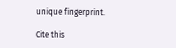unique fingerprint.

Cite this